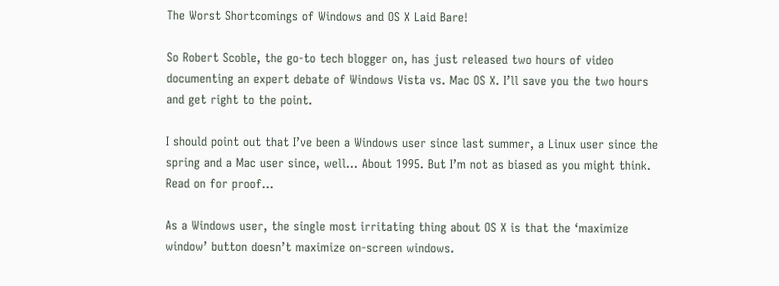The Worst Shortcomings of Windows and OS X Laid Bare!

So Robert Scoble, the go-to tech blogger on, has just released two hours of video documenting an expert debate of Windows Vista vs. Mac OS X. I’ll save you the two hours and get right to the point.

I should point out that I’ve been a Windows user since last summer, a Linux user since the spring and a Mac user since, well… About 1995. But I’m not as biased as you might think. Read on for proof…

As a Windows user, the single most irritating thing about OS X is that the ‘maximize window’ button doesn’t maximize on-screen windows.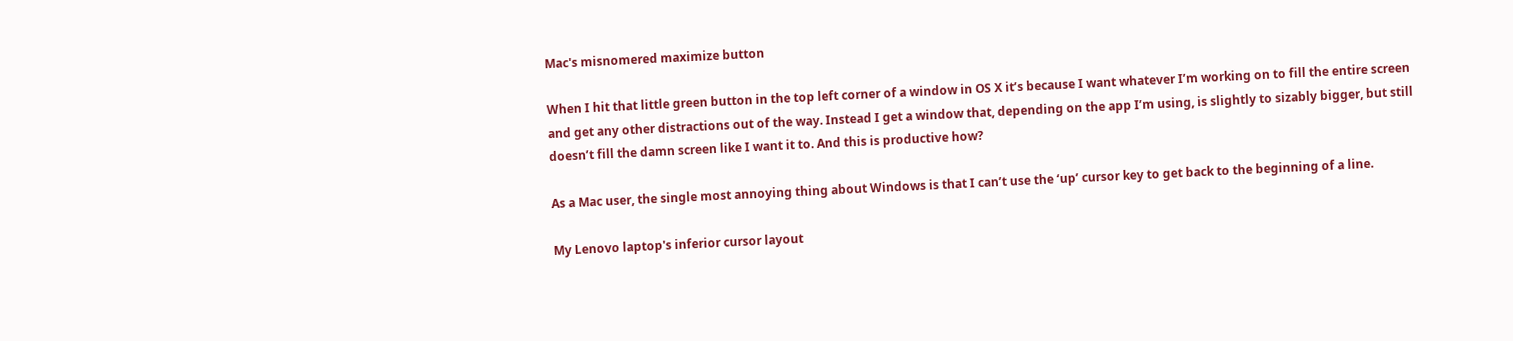Mac's misnomered maximize button

When I hit that little green button in the top left corner of a window in OS X it’s because I want whatever I’m working on to fill the entire screen and get any other distractions out of the way. Instead I get a window that, depending on the app I’m using, is slightly to sizably bigger, but still doesn’t fill the damn screen like I want it to. And this is productive how?

As a Mac user, the single most annoying thing about Windows is that I can’t use the ‘up’ cursor key to get back to the beginning of a line.

My Lenovo laptop's inferior cursor layout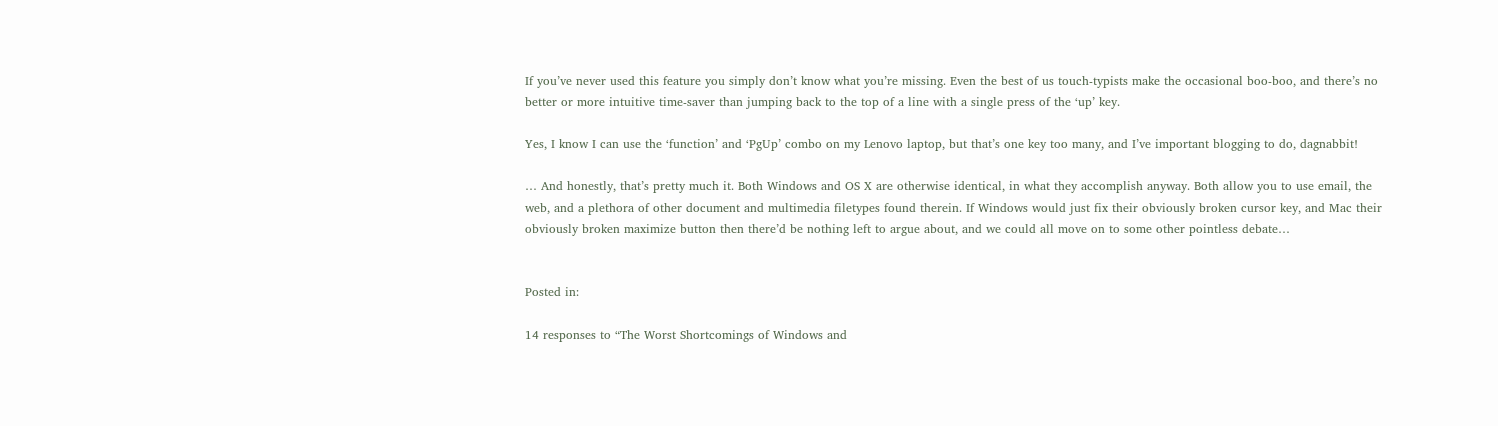If you’ve never used this feature you simply don’t know what you’re missing. Even the best of us touch-typists make the occasional boo-boo, and there’s no better or more intuitive time-saver than jumping back to the top of a line with a single press of the ‘up’ key.

Yes, I know I can use the ‘function’ and ‘PgUp’ combo on my Lenovo laptop, but that’s one key too many, and I’ve important blogging to do, dagnabbit!

… And honestly, that’s pretty much it. Both Windows and OS X are otherwise identical, in what they accomplish anyway. Both allow you to use email, the web, and a plethora of other document and multimedia filetypes found therein. If Windows would just fix their obviously broken cursor key, and Mac their obviously broken maximize button then there’d be nothing left to argue about, and we could all move on to some other pointless debate…


Posted in:

14 responses to “The Worst Shortcomings of Windows and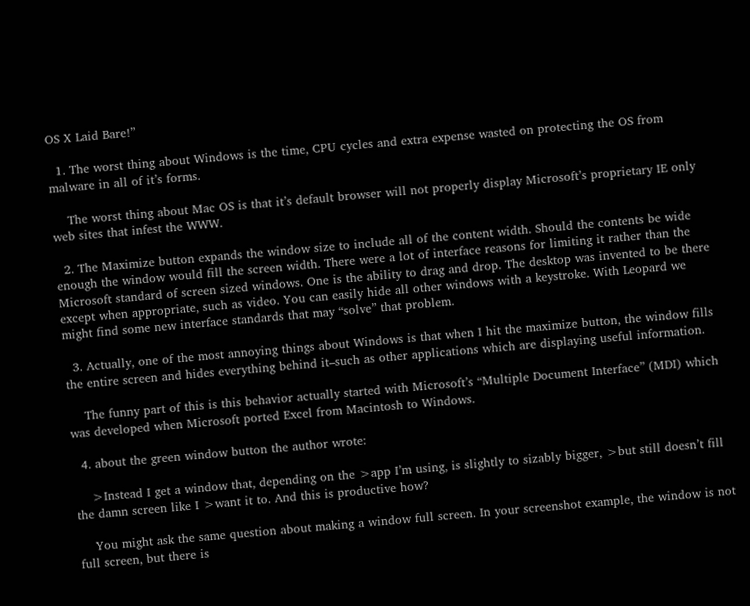OS X Laid Bare!”

  1. The worst thing about Windows is the time, CPU cycles and extra expense wasted on protecting the OS from malware in all of it’s forms.

    The worst thing about Mac OS is that it’s default browser will not properly display Microsoft’s proprietary IE only web sites that infest the WWW.

  2. The Maximize button expands the window size to include all of the content width. Should the contents be wide enough the window would fill the screen width. There were a lot of interface reasons for limiting it rather than the Microsoft standard of screen sized windows. One is the ability to drag and drop. The desktop was invented to be there except when appropriate, such as video. You can easily hide all other windows with a keystroke. With Leopard we might find some new interface standards that may “solve” that problem.

  3. Actually, one of the most annoying things about Windows is that when I hit the maximize button, the window fills the entire screen and hides everything behind it–such as other applications which are displaying useful information.

    The funny part of this is this behavior actually started with Microsoft’s “Multiple Document Interface” (MDI) which was developed when Microsoft ported Excel from Macintosh to Windows.

  4. about the green window button the author wrote:

    >Instead I get a window that, depending on the >app I’m using, is slightly to sizably bigger, >but still doesn’t fill the damn screen like I >want it to. And this is productive how?

    You might ask the same question about making a window full screen. In your screenshot example, the window is not full screen, but there is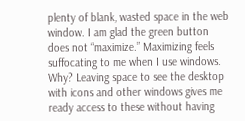plenty of blank, wasted space in the web window. I am glad the green button does not “maximize.” Maximizing feels suffocating to me when I use windows. Why? Leaving space to see the desktop with icons and other windows gives me ready access to these without having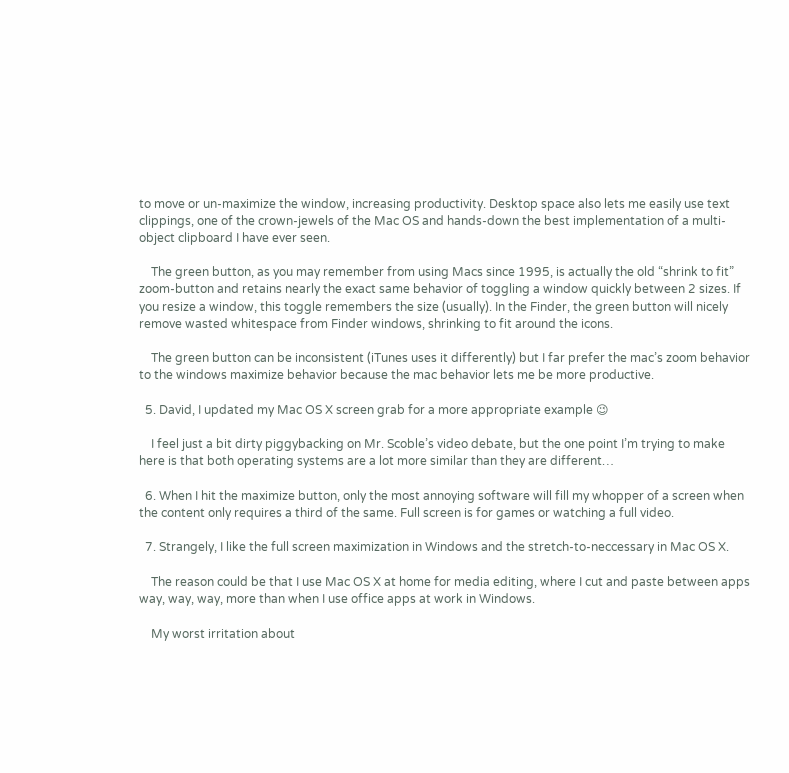to move or un-maximize the window, increasing productivity. Desktop space also lets me easily use text clippings, one of the crown-jewels of the Mac OS and hands-down the best implementation of a multi-object clipboard I have ever seen.

    The green button, as you may remember from using Macs since 1995, is actually the old “shrink to fit” zoom-button and retains nearly the exact same behavior of toggling a window quickly between 2 sizes. If you resize a window, this toggle remembers the size (usually). In the Finder, the green button will nicely remove wasted whitespace from Finder windows, shrinking to fit around the icons.

    The green button can be inconsistent (iTunes uses it differently) but I far prefer the mac’s zoom behavior to the windows maximize behavior because the mac behavior lets me be more productive.

  5. David, I updated my Mac OS X screen grab for a more appropriate example 😉

    I feel just a bit dirty piggybacking on Mr. Scoble’s video debate, but the one point I’m trying to make here is that both operating systems are a lot more similar than they are different…

  6. When I hit the maximize button, only the most annoying software will fill my whopper of a screen when the content only requires a third of the same. Full screen is for games or watching a full video.

  7. Strangely, I like the full screen maximization in Windows and the stretch-to-neccessary in Mac OS X.

    The reason could be that I use Mac OS X at home for media editing, where I cut and paste between apps way, way, way, more than when I use office apps at work in Windows.

    My worst irritation about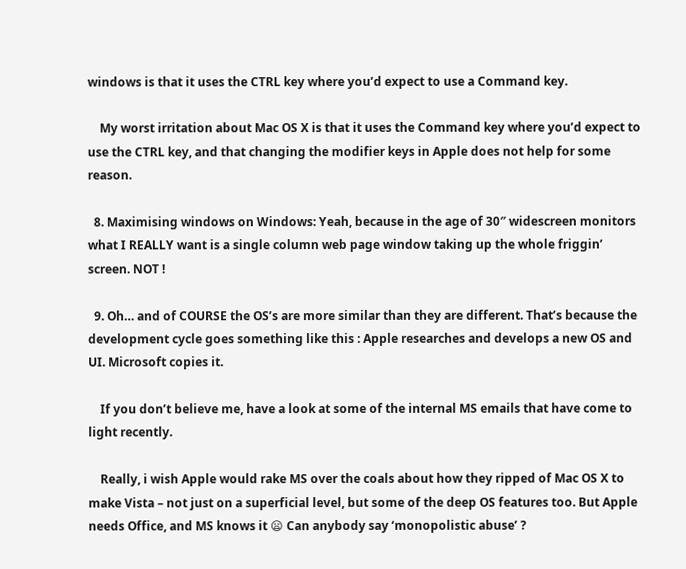windows is that it uses the CTRL key where you’d expect to use a Command key.

    My worst irritation about Mac OS X is that it uses the Command key where you’d expect to use the CTRL key, and that changing the modifier keys in Apple does not help for some reason.

  8. Maximising windows on Windows: Yeah, because in the age of 30″ widescreen monitors what I REALLY want is a single column web page window taking up the whole friggin’ screen. NOT !

  9. Oh… and of COURSE the OS’s are more similar than they are different. That’s because the development cycle goes something like this : Apple researches and develops a new OS and UI. Microsoft copies it.

    If you don’t believe me, have a look at some of the internal MS emails that have come to light recently.

    Really, i wish Apple would rake MS over the coals about how they ripped of Mac OS X to make Vista – not just on a superficial level, but some of the deep OS features too. But Apple needs Office, and MS knows it 😦 Can anybody say ‘monopolistic abuse’ ?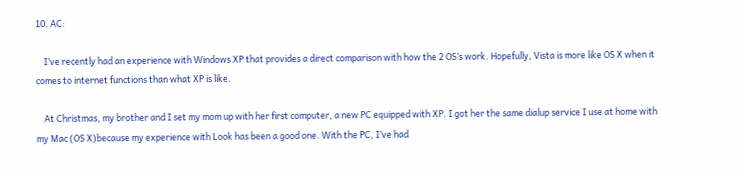10. AC:

    I’ve recently had an experience with Windows XP that provides a direct comparison with how the 2 OS’s work. Hopefully, Vista is more like OS X when it comes to internet functions than what XP is like.

    At Christmas, my brother and I set my mom up with her first computer, a new PC equipped with XP. I got her the same dialup service I use at home with my Mac (OS X)because my experience with Look has been a good one. With the PC, I’ve had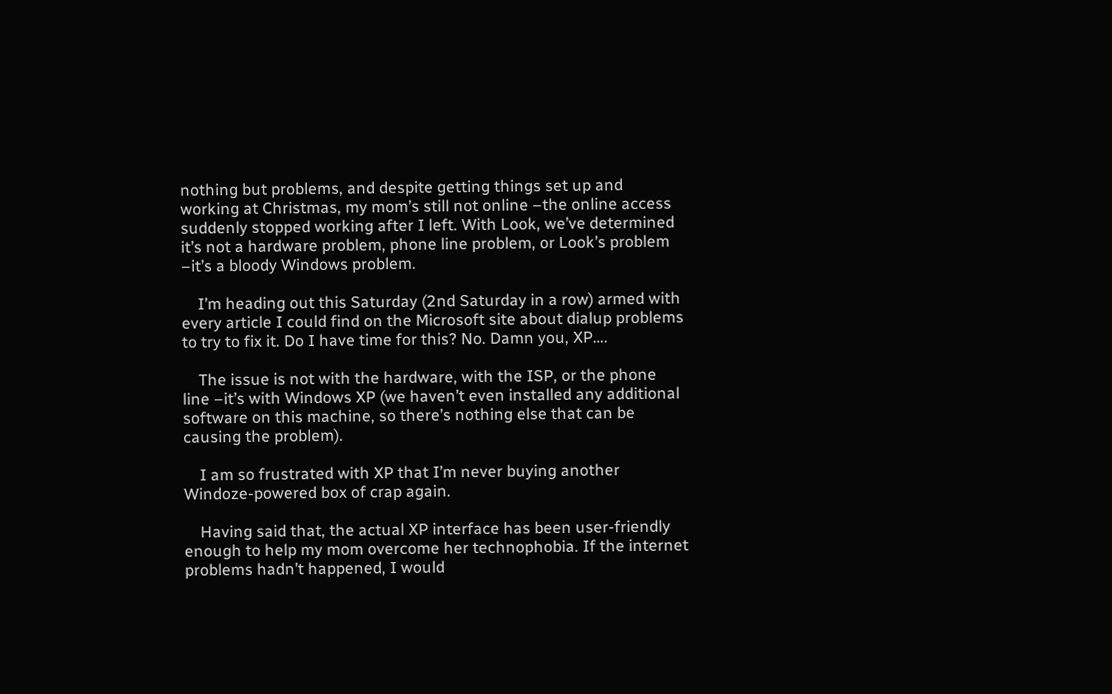nothing but problems, and despite getting things set up and working at Christmas, my mom’s still not online –the online access suddenly stopped working after I left. With Look, we’ve determined it’s not a hardware problem, phone line problem, or Look’s problem –it’s a bloody Windows problem.

    I’m heading out this Saturday (2nd Saturday in a row) armed with every article I could find on the Microsoft site about dialup problems to try to fix it. Do I have time for this? No. Damn you, XP….

    The issue is not with the hardware, with the ISP, or the phone line –it’s with Windows XP (we haven’t even installed any additional software on this machine, so there’s nothing else that can be causing the problem).

    I am so frustrated with XP that I’m never buying another Windoze-powered box of crap again.

    Having said that, the actual XP interface has been user-friendly enough to help my mom overcome her technophobia. If the internet problems hadn’t happened, I would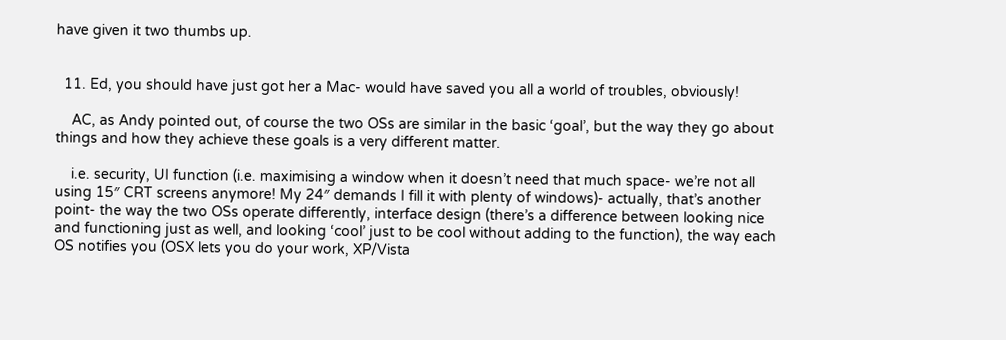have given it two thumbs up.


  11. Ed, you should have just got her a Mac- would have saved you all a world of troubles, obviously!

    AC, as Andy pointed out, of course the two OSs are similar in the basic ‘goal’, but the way they go about things and how they achieve these goals is a very different matter.

    i.e. security, UI function (i.e. maximising a window when it doesn’t need that much space- we’re not all using 15″ CRT screens anymore! My 24″ demands I fill it with plenty of windows)- actually, that’s another point- the way the two OSs operate differently, interface design (there’s a difference between looking nice and functioning just as well, and looking ‘cool’ just to be cool without adding to the function), the way each OS notifies you (OSX lets you do your work, XP/Vista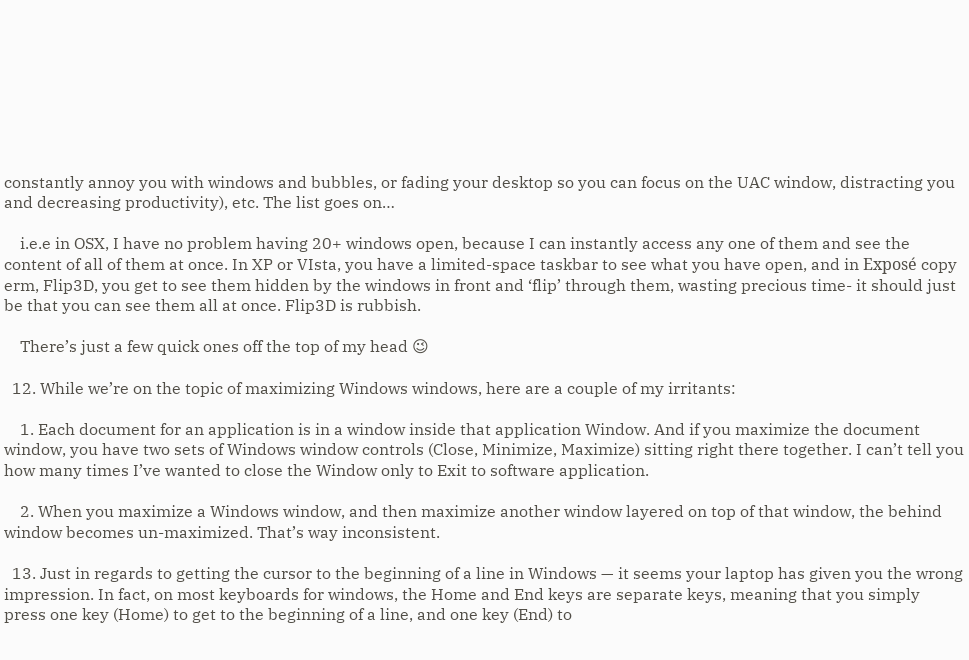constantly annoy you with windows and bubbles, or fading your desktop so you can focus on the UAC window, distracting you and decreasing productivity), etc. The list goes on…

    i.e.e in OSX, I have no problem having 20+ windows open, because I can instantly access any one of them and see the content of all of them at once. In XP or VIsta, you have a limited-space taskbar to see what you have open, and in Exposé copy erm, Flip3D, you get to see them hidden by the windows in front and ‘flip’ through them, wasting precious time- it should just be that you can see them all at once. Flip3D is rubbish.

    There’s just a few quick ones off the top of my head 😉

  12. While we’re on the topic of maximizing Windows windows, here are a couple of my irritants:

    1. Each document for an application is in a window inside that application Window. And if you maximize the document window, you have two sets of Windows window controls (Close, Minimize, Maximize) sitting right there together. I can’t tell you how many times I’ve wanted to close the Window only to Exit to software application.

    2. When you maximize a Windows window, and then maximize another window layered on top of that window, the behind window becomes un-maximized. That’s way inconsistent.

  13. Just in regards to getting the cursor to the beginning of a line in Windows — it seems your laptop has given you the wrong impression. In fact, on most keyboards for windows, the Home and End keys are separate keys, meaning that you simply press one key (Home) to get to the beginning of a line, and one key (End) to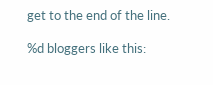get to the end of the line.

%d bloggers like this: